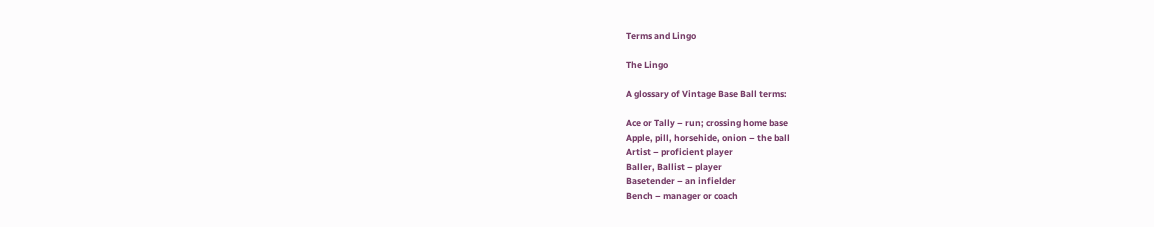Terms and Lingo

The Lingo

A glossary of Vintage Base Ball terms:

Ace or Tally – run; crossing home base
Apple, pill, horsehide, onion – the ball
Artist – proficient player
Baller, Ballist – player
Basetender – an infielder
Bench – manager or coach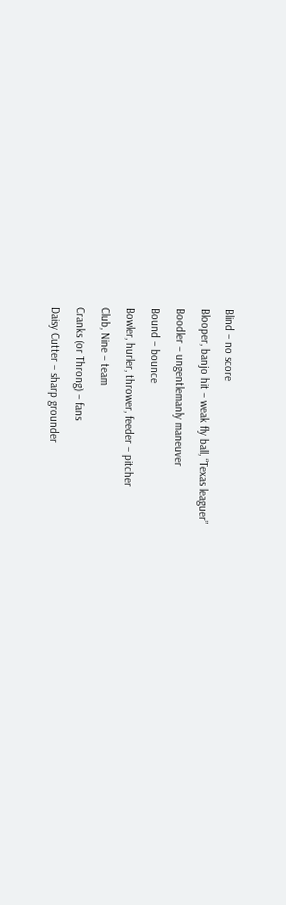Blind – no score
Blooper, banjo hit – weak fly ball, “Texas leaguer”
Boodler – ungentlemanly maneuver
Bound – bounce
Bowler, hurler, thrower, feeder – pitcher
Club, Nine – team
Cranks (or Throng) – fans
Daisy Cutter – sharp grounder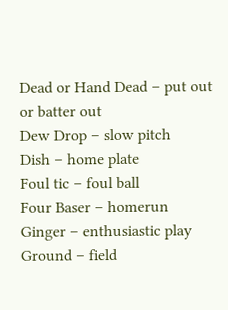Dead or Hand Dead – put out or batter out
Dew Drop – slow pitch
Dish – home plate
Foul tic – foul ball
Four Baser – homerun
Ginger – enthusiastic play
Ground – field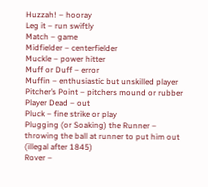Huzzah! – hooray
Leg it – run swiftly
Match – game
Midfielder – centerfielder
Muckle – power hitter
Muff or Duff – error
Muffin – enthusiastic but unskilled player
Pitcher’s Point – pitchers mound or rubber
Player Dead – out
Pluck – fine strike or play
Plugging (or Soaking) the Runner – throwing the ball at runner to put him out (illegal after 1845)
Rover –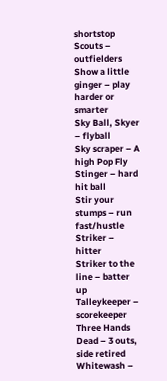shortstop
Scouts – outfielders
Show a little ginger – play harder or smarter
Sky Ball, Skyer – flyball
Sky scraper – A high Pop Fly
Stinger – hard hit ball
Stir your stumps – run fast/hustle
Striker – hitter
Striker to the line – batter up
Talleykeeper – scorekeeper
Three Hands Dead – 3 outs, side retired
Whitewash –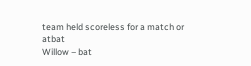team held scoreless for a match or atbat
Willow – bat